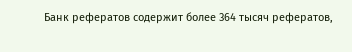Банк рефератов содержит более 364 тысяч рефератов,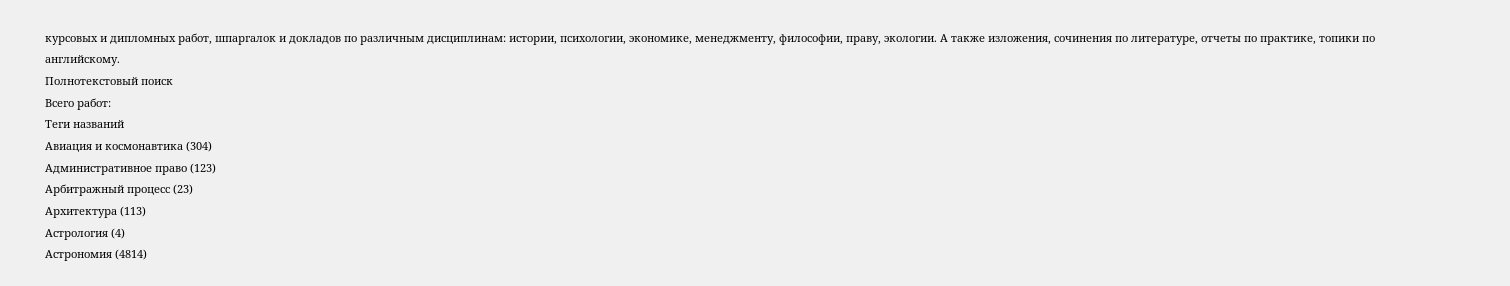курсовых и дипломных работ, шпаргалок и докладов по различным дисциплинам: истории, психологии, экономике, менеджменту, философии, праву, экологии. А также изложения, сочинения по литературе, отчеты по практике, топики по английскому.
Полнотекстовый поиск
Всего работ:
Теги названий
Авиация и космонавтика (304)
Административное право (123)
Арбитражный процесс (23)
Архитектура (113)
Астрология (4)
Астрономия (4814)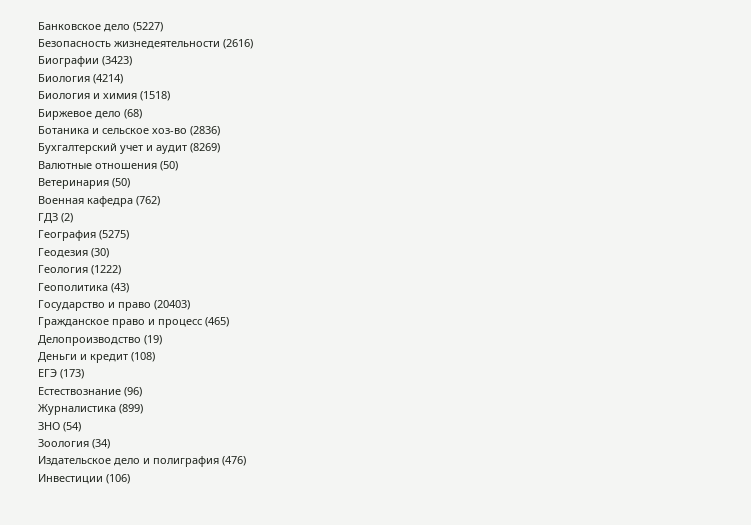Банковское дело (5227)
Безопасность жизнедеятельности (2616)
Биографии (3423)
Биология (4214)
Биология и химия (1518)
Биржевое дело (68)
Ботаника и сельское хоз-во (2836)
Бухгалтерский учет и аудит (8269)
Валютные отношения (50)
Ветеринария (50)
Военная кафедра (762)
ГДЗ (2)
География (5275)
Геодезия (30)
Геология (1222)
Геополитика (43)
Государство и право (20403)
Гражданское право и процесс (465)
Делопроизводство (19)
Деньги и кредит (108)
ЕГЭ (173)
Естествознание (96)
Журналистика (899)
ЗНО (54)
Зоология (34)
Издательское дело и полиграфия (476)
Инвестиции (106)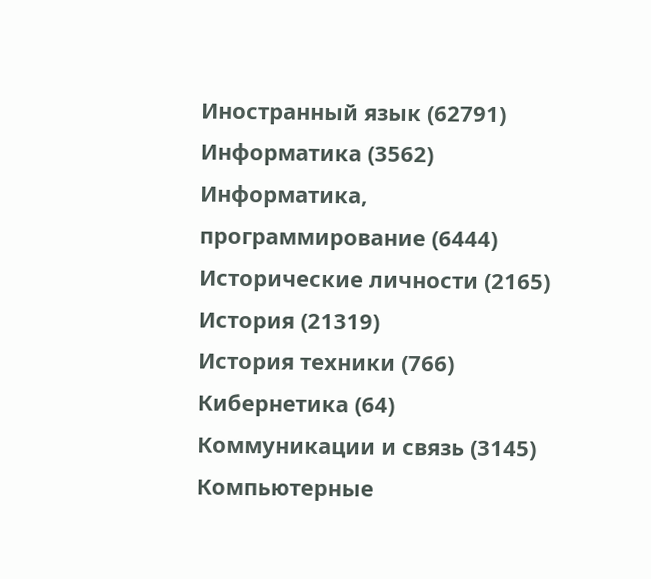Иностранный язык (62791)
Информатика (3562)
Информатика, программирование (6444)
Исторические личности (2165)
История (21319)
История техники (766)
Кибернетика (64)
Коммуникации и связь (3145)
Компьютерные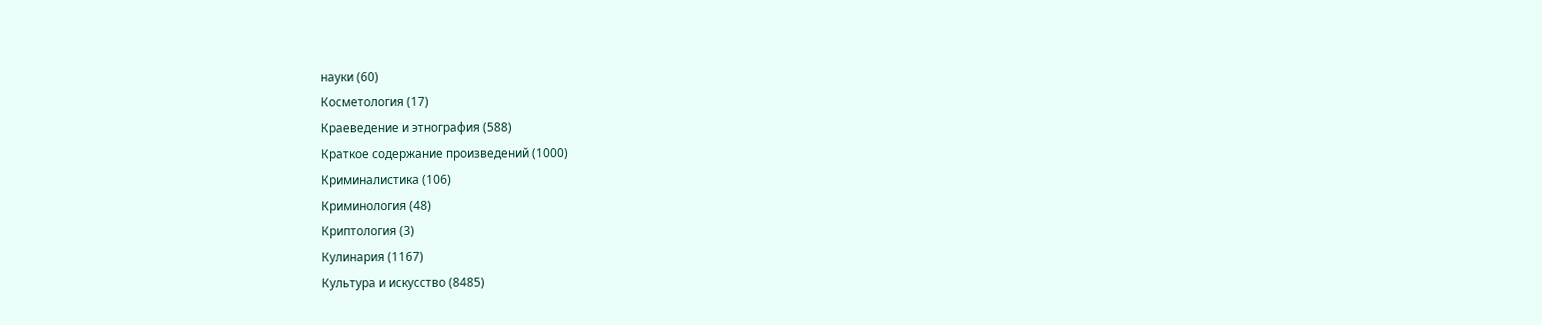науки (60)
Косметология (17)
Краеведение и этнография (588)
Краткое содержание произведений (1000)
Криминалистика (106)
Криминология (48)
Криптология (3)
Кулинария (1167)
Культура и искусство (8485)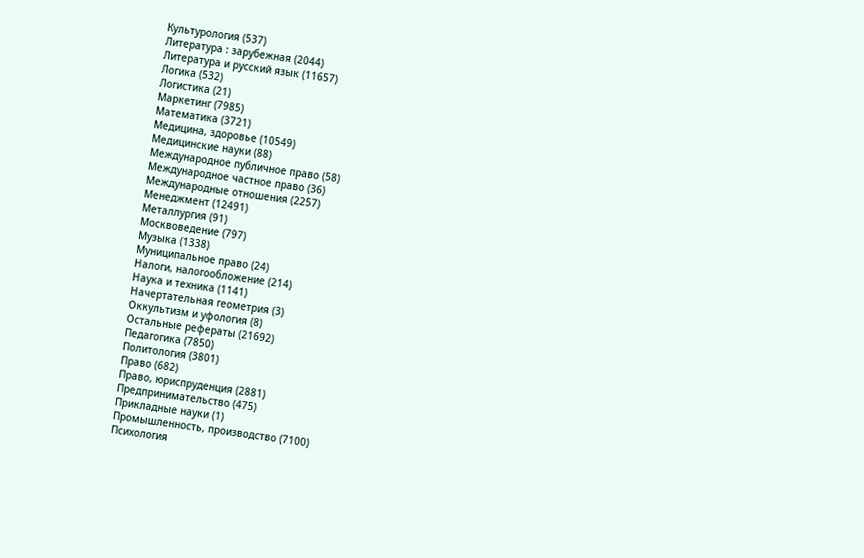Культурология (537)
Литература : зарубежная (2044)
Литература и русский язык (11657)
Логика (532)
Логистика (21)
Маркетинг (7985)
Математика (3721)
Медицина, здоровье (10549)
Медицинские науки (88)
Международное публичное право (58)
Международное частное право (36)
Международные отношения (2257)
Менеджмент (12491)
Металлургия (91)
Москвоведение (797)
Музыка (1338)
Муниципальное право (24)
Налоги, налогообложение (214)
Наука и техника (1141)
Начертательная геометрия (3)
Оккультизм и уфология (8)
Остальные рефераты (21692)
Педагогика (7850)
Политология (3801)
Право (682)
Право, юриспруденция (2881)
Предпринимательство (475)
Прикладные науки (1)
Промышленность, производство (7100)
Психология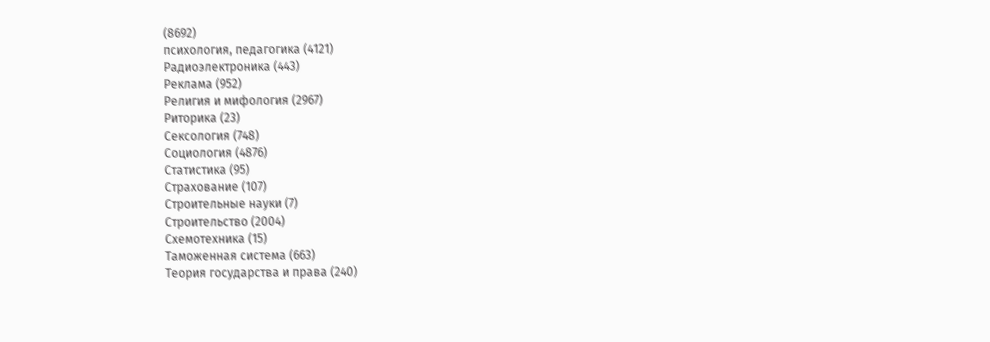(8692)
психология, педагогика (4121)
Радиоэлектроника (443)
Реклама (952)
Религия и мифология (2967)
Риторика (23)
Сексология (748)
Социология (4876)
Статистика (95)
Страхование (107)
Строительные науки (7)
Строительство (2004)
Схемотехника (15)
Таможенная система (663)
Теория государства и права (240)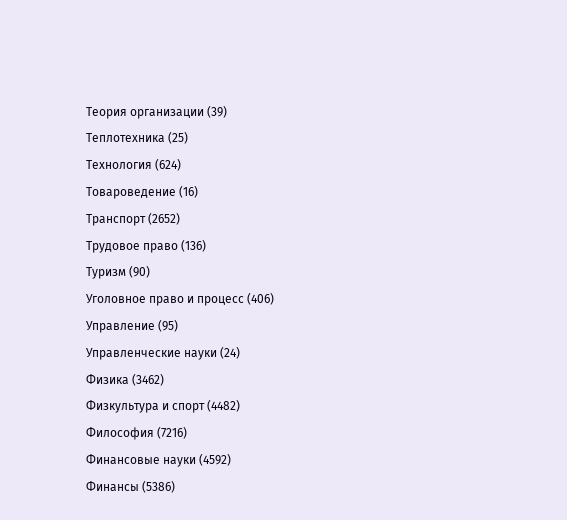Теория организации (39)
Теплотехника (25)
Технология (624)
Товароведение (16)
Транспорт (2652)
Трудовое право (136)
Туризм (90)
Уголовное право и процесс (406)
Управление (95)
Управленческие науки (24)
Физика (3462)
Физкультура и спорт (4482)
Философия (7216)
Финансовые науки (4592)
Финансы (5386)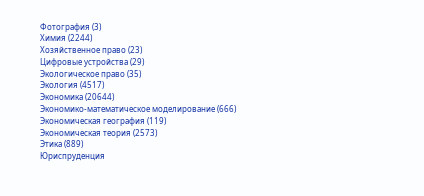Фотография (3)
Химия (2244)
Хозяйственное право (23)
Цифровые устройства (29)
Экологическое право (35)
Экология (4517)
Экономика (20644)
Экономико-математическое моделирование (666)
Экономическая география (119)
Экономическая теория (2573)
Этика (889)
Юриспруденция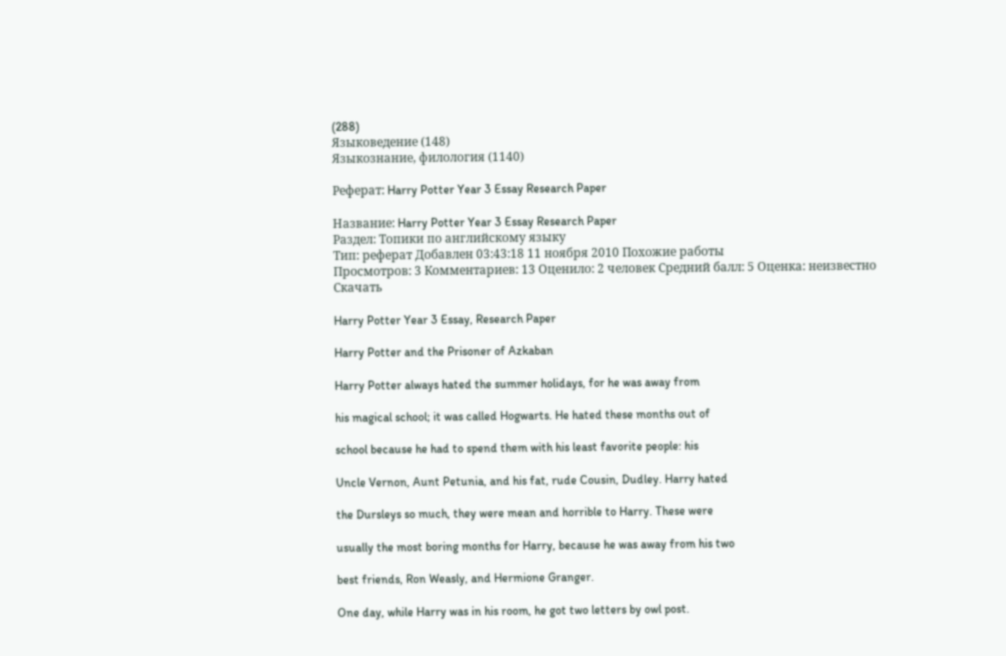(288)
Языковедение (148)
Языкознание, филология (1140)

Реферат: Harry Potter Year 3 Essay Research Paper

Название: Harry Potter Year 3 Essay Research Paper
Раздел: Топики по английскому языку
Тип: реферат Добавлен 03:43:18 11 ноября 2010 Похожие работы
Просмотров: 3 Комментариев: 13 Оценило: 2 человек Средний балл: 5 Оценка: неизвестно     Скачать

Harry Potter Year 3 Essay, Research Paper

Harry Potter and the Prisoner of Azkaban

Harry Potter always hated the summer holidays, for he was away from

his magical school; it was called Hogwarts. He hated these months out of

school because he had to spend them with his least favorite people: his

Uncle Vernon, Aunt Petunia, and his fat, rude Cousin, Dudley. Harry hated

the Dursleys so much, they were mean and horrible to Harry. These were

usually the most boring months for Harry, because he was away from his two

best friends, Ron Weasly, and Hermione Granger.

One day, while Harry was in his room, he got two letters by owl post.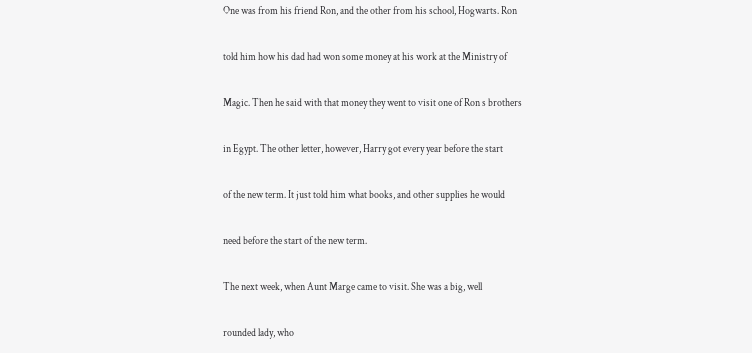One was from his friend Ron, and the other from his school, Hogwarts. Ron

told him how his dad had won some money at his work at the Ministry of

Magic. Then he said with that money they went to visit one of Ron s brothers

in Egypt. The other letter, however, Harry got every year before the start

of the new term. It just told him what books, and other supplies he would

need before the start of the new term.

The next week, when Aunt Marge came to visit. She was a big, well

rounded lady, who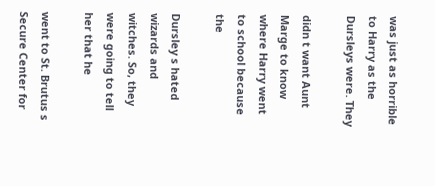was just as horrible to Harry as the Dursleys were. They

didn t want Aunt Marge to know where Harry went to school because the

Dursley s hated wizards and witches. So, they were going to tell her that he

went to St. Brutus s Secure Center for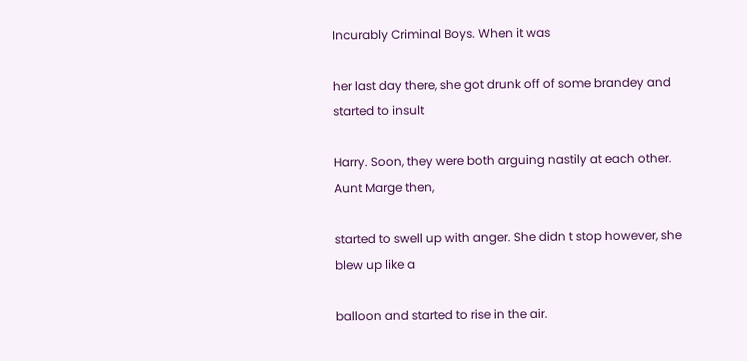Incurably Criminal Boys. When it was

her last day there, she got drunk off of some brandey and started to insult

Harry. Soon, they were both arguing nastily at each other. Aunt Marge then,

started to swell up with anger. She didn t stop however, she blew up like a

balloon and started to rise in the air.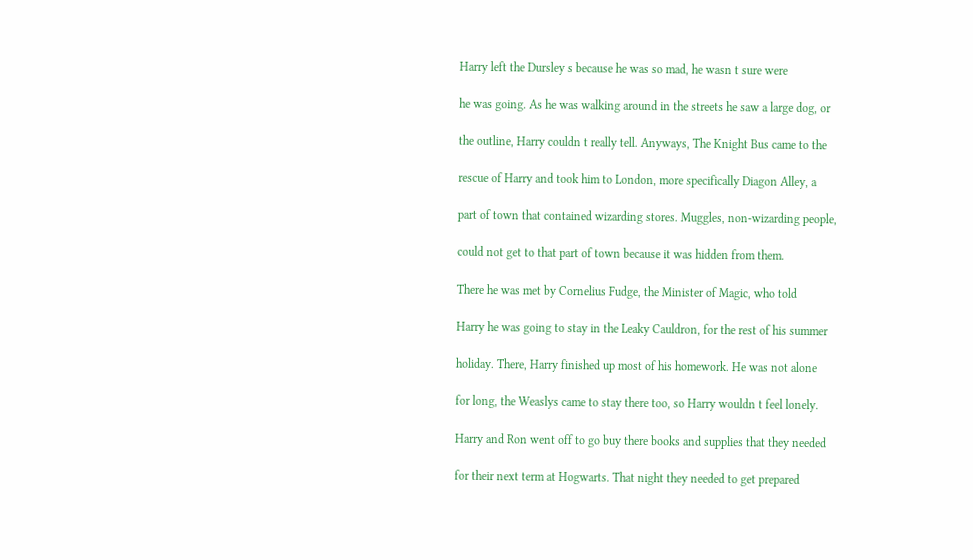Harry left the Dursley s because he was so mad, he wasn t sure were

he was going. As he was walking around in the streets he saw a large dog, or

the outline, Harry couldn t really tell. Anyways, The Knight Bus came to the

rescue of Harry and took him to London, more specifically Diagon Alley, a

part of town that contained wizarding stores. Muggles, non-wizarding people,

could not get to that part of town because it was hidden from them.

There he was met by Cornelius Fudge, the Minister of Magic, who told

Harry he was going to stay in the Leaky Cauldron, for the rest of his summer

holiday. There, Harry finished up most of his homework. He was not alone

for long, the Weaslys came to stay there too, so Harry wouldn t feel lonely.

Harry and Ron went off to go buy there books and supplies that they needed

for their next term at Hogwarts. That night they needed to get prepared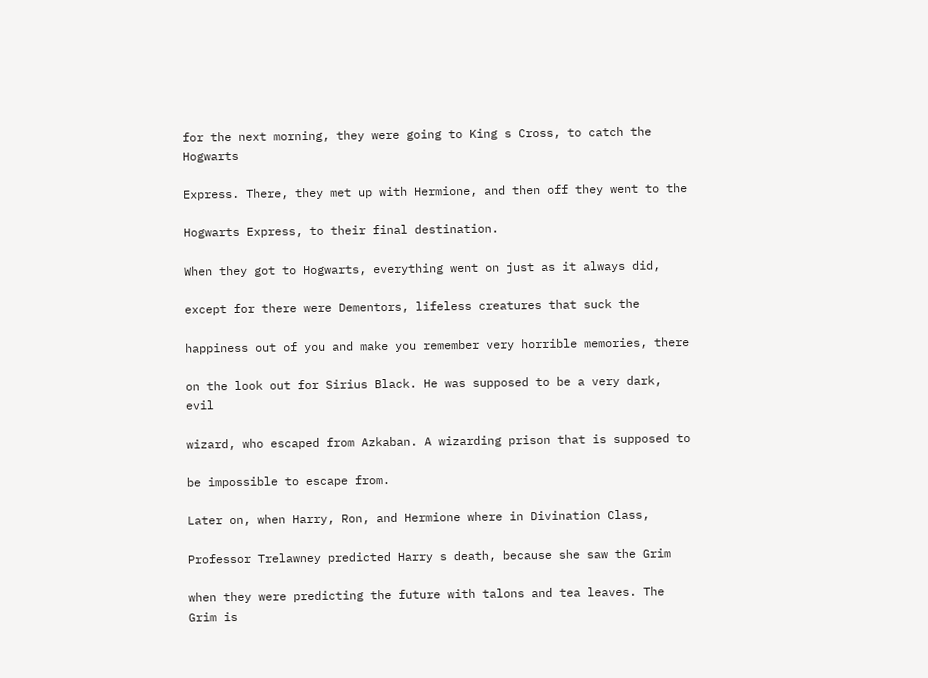for the next morning, they were going to King s Cross, to catch the Hogwarts

Express. There, they met up with Hermione, and then off they went to the

Hogwarts Express, to their final destination.

When they got to Hogwarts, everything went on just as it always did,

except for there were Dementors, lifeless creatures that suck the

happiness out of you and make you remember very horrible memories, there

on the look out for Sirius Black. He was supposed to be a very dark, evil

wizard, who escaped from Azkaban. A wizarding prison that is supposed to

be impossible to escape from.

Later on, when Harry, Ron, and Hermione where in Divination Class,

Professor Trelawney predicted Harry s death, because she saw the Grim

when they were predicting the future with talons and tea leaves. The Grim is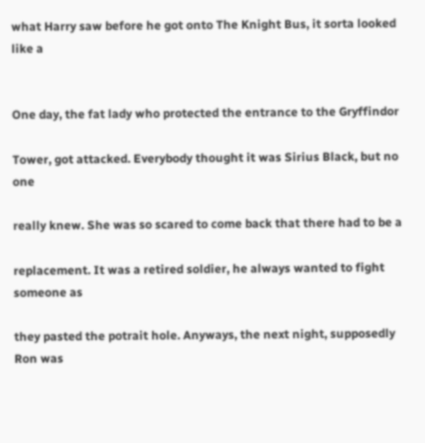what Harry saw before he got onto The Knight Bus, it sorta looked like a


One day, the fat lady who protected the entrance to the Gryffindor

Tower, got attacked. Everybody thought it was Sirius Black, but no one

really knew. She was so scared to come back that there had to be a

replacement. It was a retired soldier, he always wanted to fight someone as

they pasted the potrait hole. Anyways, the next night, supposedly Ron was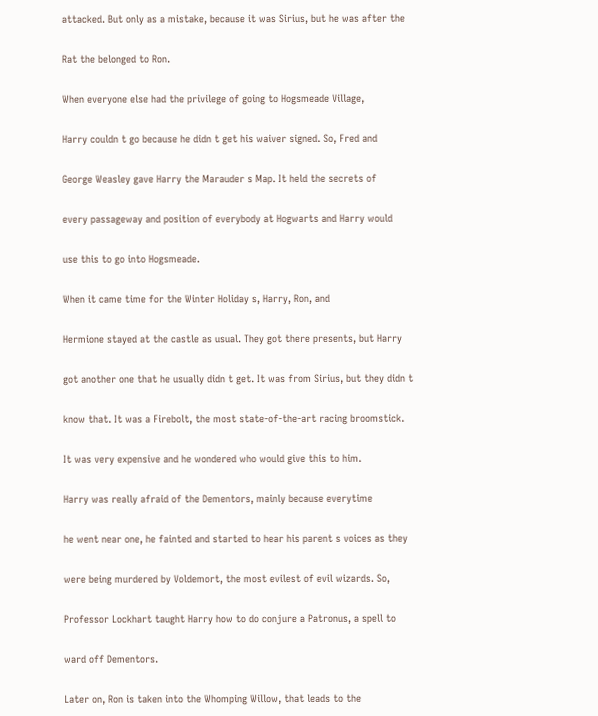attacked. But only as a mistake, because it was Sirius, but he was after the

Rat the belonged to Ron.

When everyone else had the privilege of going to Hogsmeade Village,

Harry couldn t go because he didn t get his waiver signed. So, Fred and

George Weasley gave Harry the Marauder s Map. It held the secrets of

every passageway and position of everybody at Hogwarts and Harry would

use this to go into Hogsmeade.

When it came time for the Winter Holiday s, Harry, Ron, and

Hermione stayed at the castle as usual. They got there presents, but Harry

got another one that he usually didn t get. It was from Sirius, but they didn t

know that. It was a Firebolt, the most state-of-the-art racing broomstick.

It was very expensive and he wondered who would give this to him.

Harry was really afraid of the Dementors, mainly because everytime

he went near one, he fainted and started to hear his parent s voices as they

were being murdered by Voldemort, the most evilest of evil wizards. So,

Professor Lockhart taught Harry how to do conjure a Patronus, a spell to

ward off Dementors.

Later on, Ron is taken into the Whomping Willow, that leads to the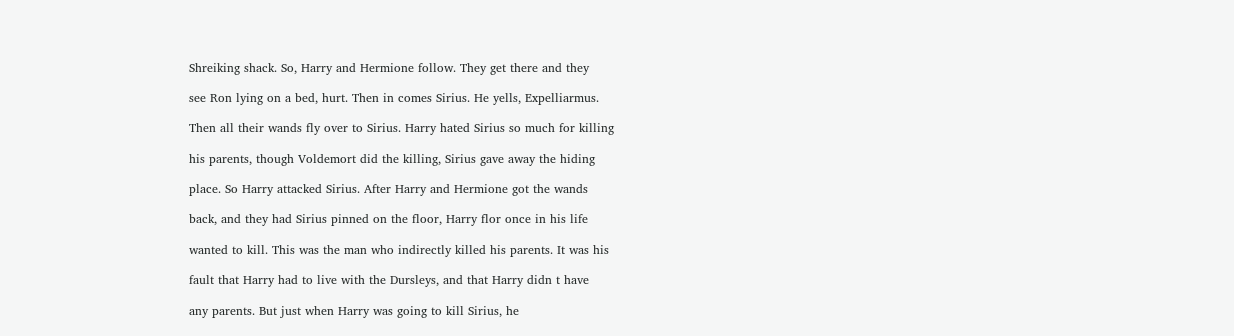Shreiking shack. So, Harry and Hermione follow. They get there and they

see Ron lying on a bed, hurt. Then in comes Sirius. He yells, Expelliarmus.

Then all their wands fly over to Sirius. Harry hated Sirius so much for killing

his parents, though Voldemort did the killing, Sirius gave away the hiding

place. So Harry attacked Sirius. After Harry and Hermione got the wands

back, and they had Sirius pinned on the floor, Harry flor once in his life

wanted to kill. This was the man who indirectly killed his parents. It was his

fault that Harry had to live with the Dursleys, and that Harry didn t have

any parents. But just when Harry was going to kill Sirius, he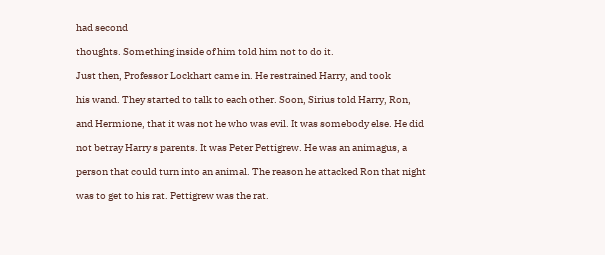had second

thoughts. Something inside of him told him not to do it.

Just then, Professor Lockhart came in. He restrained Harry, and took

his wand. They started to talk to each other. Soon, Sirius told Harry, Ron,

and Hermione, that it was not he who was evil. It was somebody else. He did

not betray Harry s parents. It was Peter Pettigrew. He was an animagus, a

person that could turn into an animal. The reason he attacked Ron that night

was to get to his rat. Pettigrew was the rat.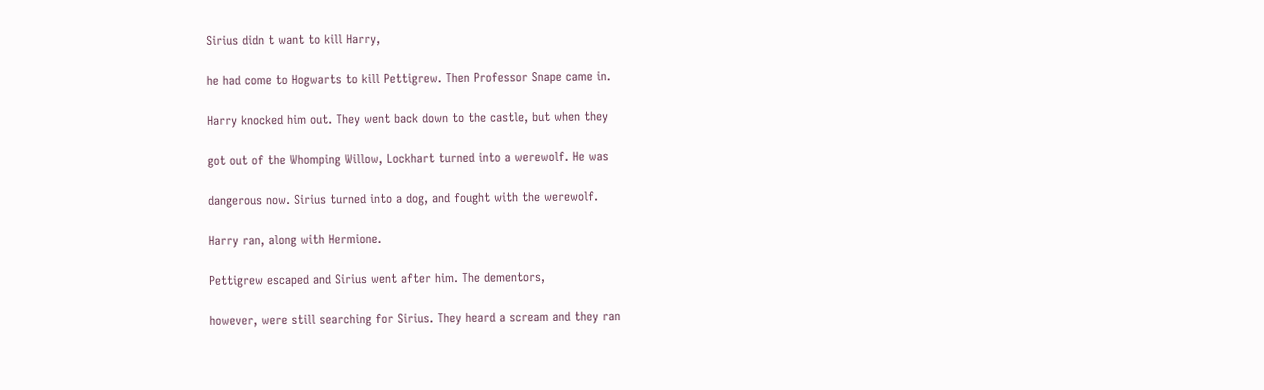Sirius didn t want to kill Harry,

he had come to Hogwarts to kill Pettigrew. Then Professor Snape came in.

Harry knocked him out. They went back down to the castle, but when they

got out of the Whomping Willow, Lockhart turned into a werewolf. He was

dangerous now. Sirius turned into a dog, and fought with the werewolf.

Harry ran, along with Hermione.

Pettigrew escaped and Sirius went after him. The dementors,

however, were still searching for Sirius. They heard a scream and they ran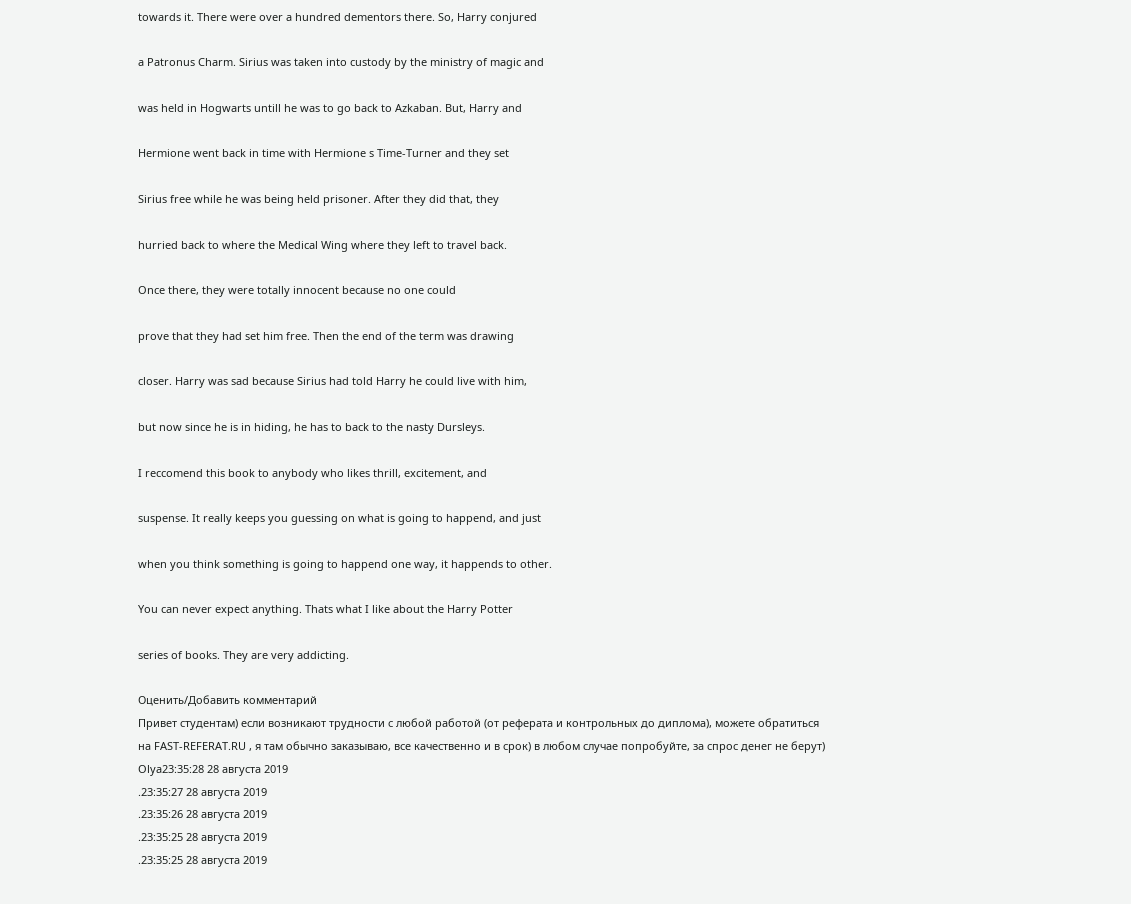towards it. There were over a hundred dementors there. So, Harry conjured

a Patronus Charm. Sirius was taken into custody by the ministry of magic and

was held in Hogwarts untill he was to go back to Azkaban. But, Harry and

Hermione went back in time with Hermione s Time-Turner and they set

Sirius free while he was being held prisoner. After they did that, they

hurried back to where the Medical Wing where they left to travel back.

Once there, they were totally innocent because no one could

prove that they had set him free. Then the end of the term was drawing

closer. Harry was sad because Sirius had told Harry he could live with him,

but now since he is in hiding, he has to back to the nasty Dursleys.

I reccomend this book to anybody who likes thrill, excitement, and

suspense. It really keeps you guessing on what is going to happend, and just

when you think something is going to happend one way, it happends to other.

You can never expect anything. Thats what I like about the Harry Potter

series of books. They are very addicting.

Оценить/Добавить комментарий
Привет студентам) если возникают трудности с любой работой (от реферата и контрольных до диплома), можете обратиться на FAST-REFERAT.RU , я там обычно заказываю, все качественно и в срок) в любом случае попробуйте, за спрос денег не берут)
Olya23:35:28 28 августа 2019
.23:35:27 28 августа 2019
.23:35:26 28 августа 2019
.23:35:25 28 августа 2019
.23:35:25 28 августа 2019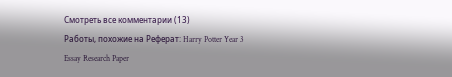Смотреть все комментарии (13)
Работы, похожие на Реферат: Harry Potter Year 3 Essay Research Paper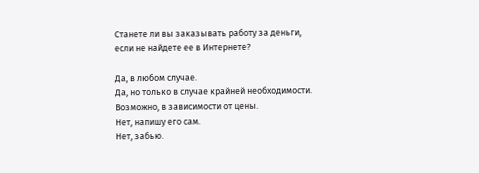Станете ли вы заказывать работу за деньги, если не найдете ее в Интернете?

Да, в любом случае.
Да, но только в случае крайней необходимости.
Возможно, в зависимости от цены.
Нет, напишу его сам.
Нет, забью.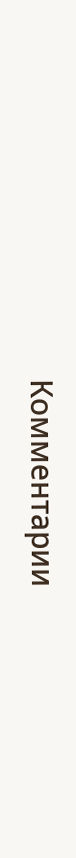Комментарии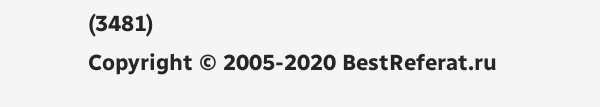(3481)
Copyright © 2005-2020 BestReferat.ru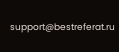support@bestreferat.ru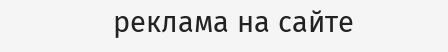реклама на сайте